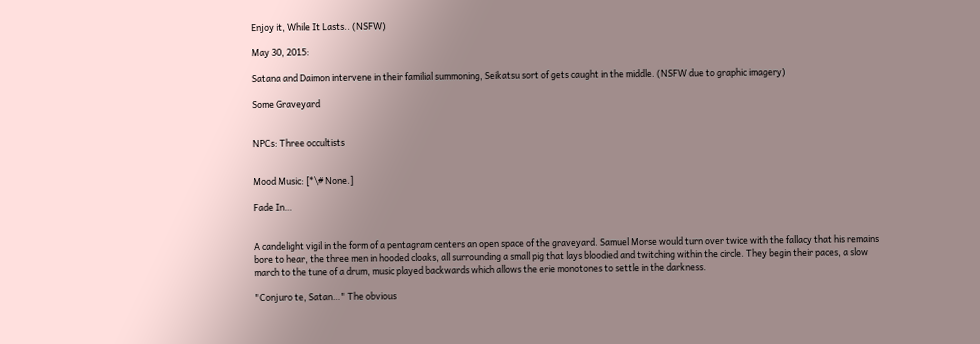Enjoy it, While It Lasts.. (NSFW)

May 30, 2015:

Satana and Daimon intervene in their familial summoning, Seikatsu sort of gets caught in the middle. (NSFW due to graphic imagery)

Some Graveyard


NPCs: Three occultists


Mood Music: [*\# None.]

Fade In…


A candelight vigil in the form of a pentagram centers an open space of the graveyard. Samuel Morse would turn over twice with the fallacy that his remains bore to hear, the three men in hooded cloaks, all surrounding a small pig that lays bloodied and twitching within the circle. They begin their paces, a slow march to the tune of a drum, music played backwards which allows the erie monotones to settle in the darkness.

"Conjuro te, Satan…" The obvious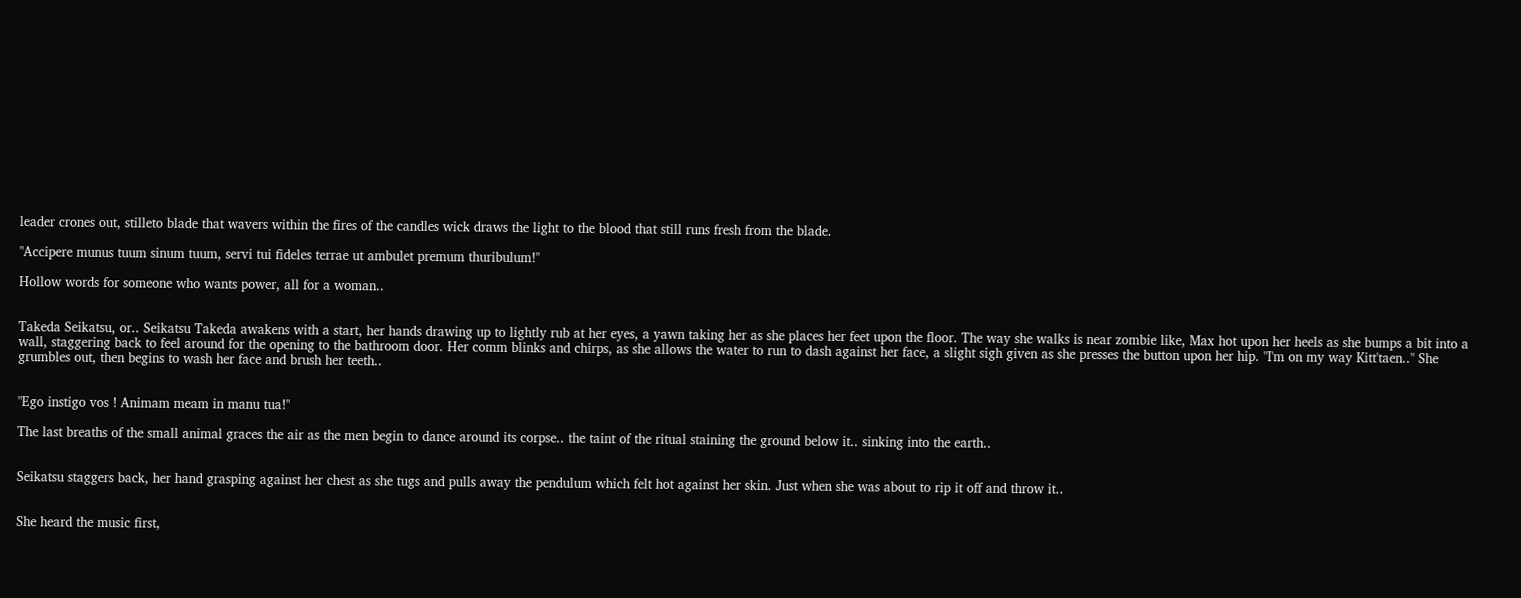leader crones out, stilleto blade that wavers within the fires of the candles wick draws the light to the blood that still runs fresh from the blade.

"Accipere munus tuum sinum tuum, servi tui fideles terrae ut ambulet premum thuribulum!"

Hollow words for someone who wants power, all for a woman..


Takeda Seikatsu, or.. Seikatsu Takeda awakens with a start, her hands drawing up to lightly rub at her eyes, a yawn taking her as she places her feet upon the floor. The way she walks is near zombie like, Max hot upon her heels as she bumps a bit into a wall, staggering back to feel around for the opening to the bathroom door. Her comm blinks and chirps, as she allows the water to run to dash against her face, a slight sigh given as she presses the button upon her hip. "I'm on my way Kitt'taen.." She grumbles out, then begins to wash her face and brush her teeth..


"Ego instigo vos ! Animam meam in manu tua!"

The last breaths of the small animal graces the air as the men begin to dance around its corpse.. the taint of the ritual staining the ground below it.. sinking into the earth..


Seikatsu staggers back, her hand grasping against her chest as she tugs and pulls away the pendulum which felt hot against her skin. Just when she was about to rip it off and throw it..


She heard the music first,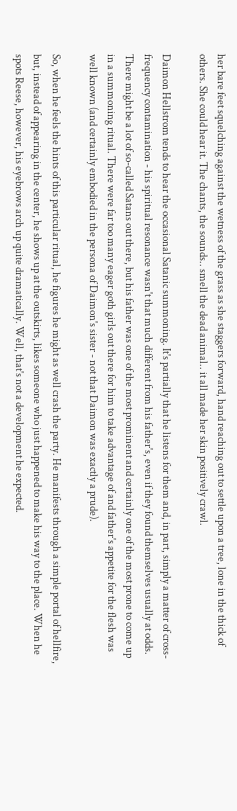her bare feet squelching against the wetness of the grass as she staggers forward, hand reaching out to settle upon a tree, lone in the thick of others. She could hear it. The chants, the sounds.. smell the dead animal.. it all made her skin positively crawl.

Daimon Hellstrom tends to hear the occasional Satanic summoning. It's partially that he listens for them and, in part, simply a matter of cross-frequency contamination - his spiritual resonance wasn't that much different from his father's, even if they found themselves usually at odds. There might be a lot of so-called Satans out there, but his father was one of the most prominent and certainly one of the most prone to come up in a summoning ritual. There were far too many eager goth girls out there for him to take advantage of and father's appetite for the flesh was well known (and certainly embodied in the persona of Daimon's sister - not that Daimon was exactly a prude).

So, when he feels the hints of this particular ritual, he figures he might as well crash the party. He manifests through a simple portal of hellfire, but, instead of appearing in the center, he shows up at the outskirts, likes someone who just happened to make his way to the place. When he spots Reese, however, his eyebrows arch up quite dramatically. Well, that's not a development he expected.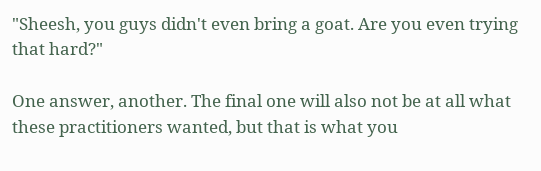"Sheesh, you guys didn't even bring a goat. Are you even trying that hard?"

One answer, another. The final one will also not be at all what these practitioners wanted, but that is what you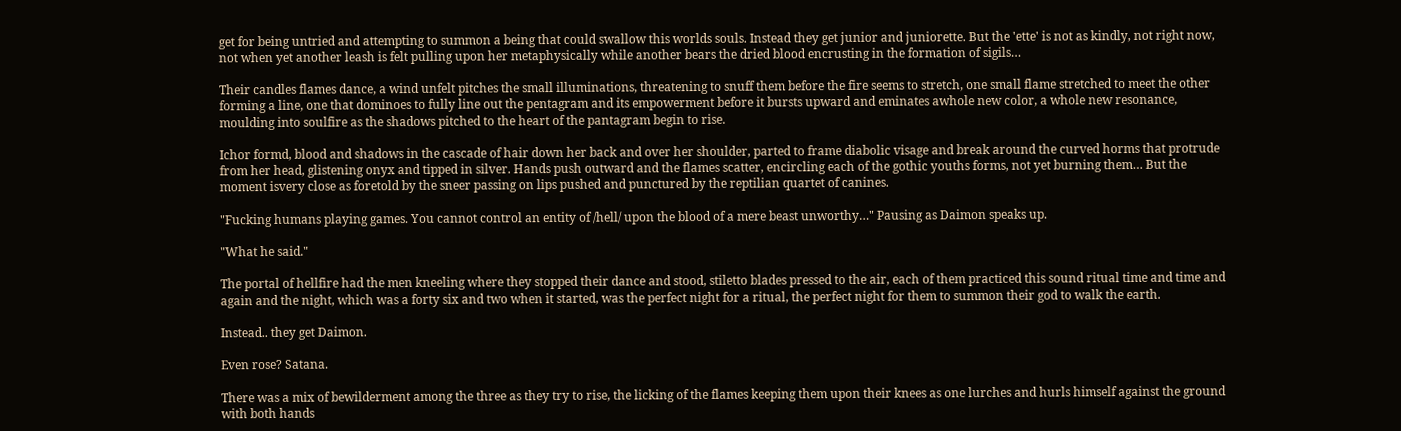get for being untried and attempting to summon a being that could swallow this worlds souls. Instead they get junior and juniorette. But the 'ette' is not as kindly, not right now, not when yet another leash is felt pulling upon her metaphysically while another bears the dried blood encrusting in the formation of sigils…

Their candles flames dance, a wind unfelt pitches the small illuminations, threatening to snuff them before the fire seems to stretch, one small flame stretched to meet the other forming a line, one that dominoes to fully line out the pentagram and its empowerment before it bursts upward and eminates awhole new color, a whole new resonance, moulding into soulfire as the shadows pitched to the heart of the pantagram begin to rise.

Ichor formd, blood and shadows in the cascade of hair down her back and over her shoulder, parted to frame diabolic visage and break around the curved horms that protrude from her head, glistening onyx and tipped in silver. Hands push outward and the flames scatter, encircling each of the gothic youths forms, not yet burning them… But the moment isvery close as foretold by the sneer passing on lips pushed and punctured by the reptilian quartet of canines.

"Fucking humans playing games. You cannot control an entity of /hell/ upon the blood of a mere beast unworthy…" Pausing as Daimon speaks up.

"What he said."

The portal of hellfire had the men kneeling where they stopped their dance and stood, stiletto blades pressed to the air, each of them practiced this sound ritual time and time and again and the night, which was a forty six and two when it started, was the perfect night for a ritual, the perfect night for them to summon their god to walk the earth.

Instead.. they get Daimon.

Even rose? Satana.

There was a mix of bewilderment among the three as they try to rise, the licking of the flames keeping them upon their knees as one lurches and hurls himself against the ground with both hands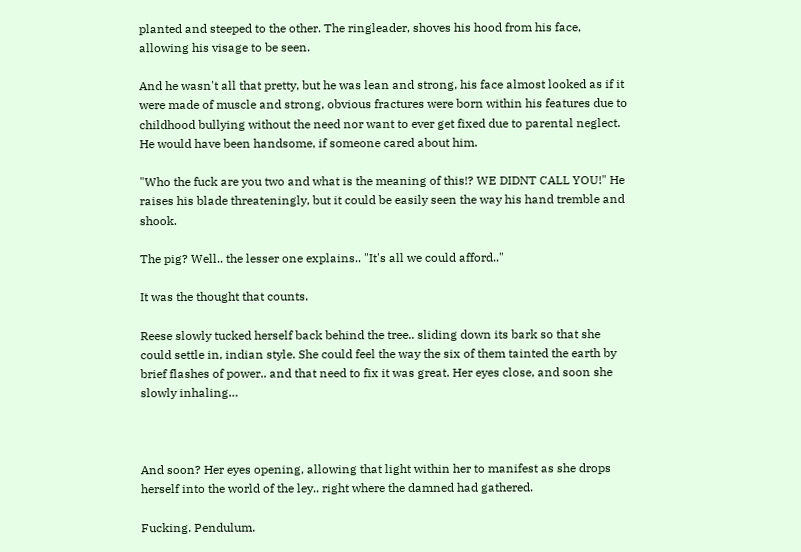planted and steeped to the other. The ringleader, shoves his hood from his face, allowing his visage to be seen.

And he wasn't all that pretty, but he was lean and strong, his face almost looked as if it were made of muscle and strong, obvious fractures were born within his features due to childhood bullying without the need nor want to ever get fixed due to parental neglect. He would have been handsome, if someone cared about him.

"Who the fuck are you two and what is the meaning of this!? WE DIDNT CALL YOU!" He raises his blade threateningly, but it could be easily seen the way his hand tremble and shook.

The pig? Well.. the lesser one explains.. "It's all we could afford.."

It was the thought that counts.

Reese slowly tucked herself back behind the tree.. sliding down its bark so that she could settle in, indian style. She could feel the way the six of them tainted the earth by brief flashes of power.. and that need to fix it was great. Her eyes close, and soon she slowly inhaling…



And soon? Her eyes opening, allowing that light within her to manifest as she drops herself into the world of the ley.. right where the damned had gathered.

Fucking. Pendulum.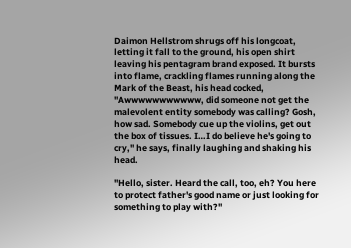Daimon Hellstrom shrugs off his longcoat, letting it fall to the ground, his open shirt leaving his pentagram brand exposed. It bursts into flame, crackling flames running along the Mark of the Beast, his head cocked, "Awwwwwwwwwww, did someone not get the malevolent entity somebody was calling? Gosh, how sad. Somebody cue up the violins, get out the box of tissues. I…I do believe he's going to cry," he says, finally laughing and shaking his head.

"Hello, sister. Heard the call, too, eh? You here to protect father's good name or just looking for something to play with?"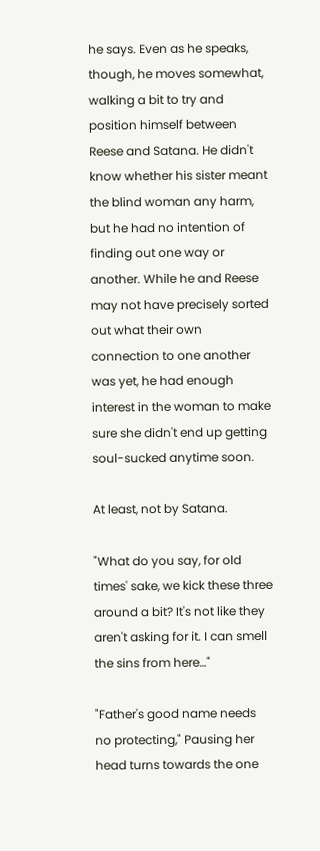he says. Even as he speaks, though, he moves somewhat, walking a bit to try and position himself between Reese and Satana. He didn't know whether his sister meant the blind woman any harm, but he had no intention of finding out one way or another. While he and Reese may not have precisely sorted out what their own connection to one another was yet, he had enough interest in the woman to make sure she didn't end up getting soul-sucked anytime soon.

At least, not by Satana.

"What do you say, for old times' sake, we kick these three around a bit? It's not like they aren't asking for it. I can smell the sins from here…"

"Father's good name needs no protecting," Pausing her head turns towards the one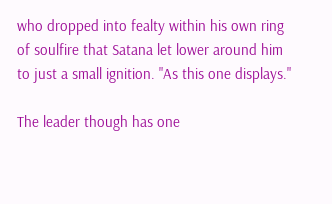who dropped into fealty within his own ring of soulfire that Satana let lower around him to just a small ignition. "As this one displays."

The leader though has one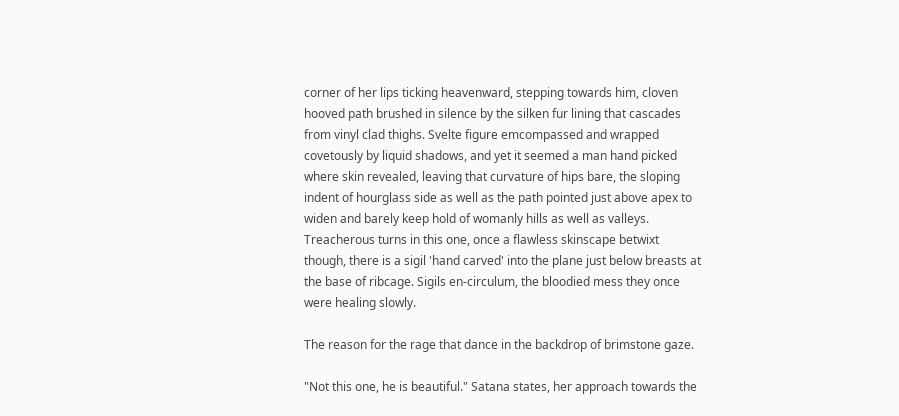corner of her lips ticking heavenward, stepping towards him, cloven hooved path brushed in silence by the silken fur lining that cascades from vinyl clad thighs. Svelte figure emcompassed and wrapped covetously by liquid shadows, and yet it seemed a man hand picked where skin revealed, leaving that curvature of hips bare, the sloping indent of hourglass side as well as the path pointed just above apex to widen and barely keep hold of womanly hills as well as valleys. Treacherous turns in this one, once a flawless skinscape betwixt though, there is a sigil 'hand carved' into the plane just below breasts at the base of ribcage. Sigils en-circulum, the bloodied mess they once were healing slowly.

The reason for the rage that dance in the backdrop of brimstone gaze.

"Not this one, he is beautiful." Satana states, her approach towards the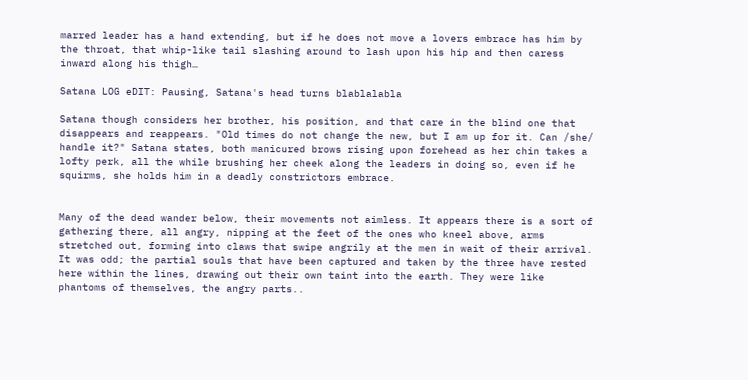marred leader has a hand extending, but if he does not move a lovers embrace has him by the throat, that whip-like tail slashing around to lash upon his hip and then caress inward along his thigh…

Satana LOG eDIT: Pausing, Satana's head turns blablalabla

Satana though considers her brother, his position, and that care in the blind one that disappears and reappears. "Old times do not change the new, but I am up for it. Can /she/ handle it?" Satana states, both manicured brows rising upon forehead as her chin takes a lofty perk, all the while brushing her cheek along the leaders in doing so, even if he squirms, she holds him in a deadly constrictors embrace.


Many of the dead wander below, their movements not aimless. It appears there is a sort of gathering there, all angry, nipping at the feet of the ones who kneel above, arms stretched out, forming into claws that swipe angrily at the men in wait of their arrival. It was odd; the partial souls that have been captured and taken by the three have rested here within the lines, drawing out their own taint into the earth. They were like phantoms of themselves, the angry parts..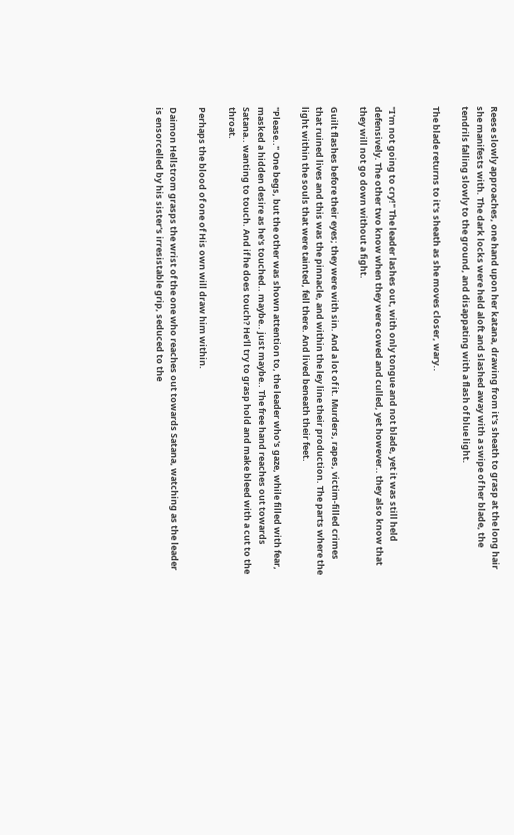Reese slowly approaches, one hand upon her katana, drawing from it's sheath to grasp at the long hair she manifests with. The dark locks were held aloft and slashed away with a swipe of her blade, the tendrils falling slowly to the ground, and disappating with a flash of blue light.

The blade returns to it's sheath as she moves closer, wary..


"I'm not going to cry!" The leader lashes out, with only tongue and not blade, yet it was still held defensively. The other two know when they were cowed and culled, yet however.. they also know that they will not go down without a fight.

Guilt flashes before their eyes; they were with sin. And a lot of it. Murders, rapes, victim-filled crimes that ruined lives and this was the pinnacle, and within the ley line their production. The parts where the light within the souls that were tainted, fell there. And lived beneath their feet.

"Please.." One begs, but the other was shown attention to, the leader who's gaze, while filled with fear, masked a hidden desire as he's touched.. maybe.. just maybe.. The free hand reaches out towards Satana.. wanting to touch. And if he does touch? He'll try to grasp hold and make bleed with a cut to the throat.

Perhaps the blood of one of His own will draw him within.

Daimon Hellstrom grasps the wrist of the one who reaches out towards Satana, watching as the leader is ensorcelled by his sister's irresistable grip, seduced to the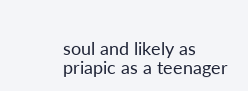soul and likely as priapic as a teenager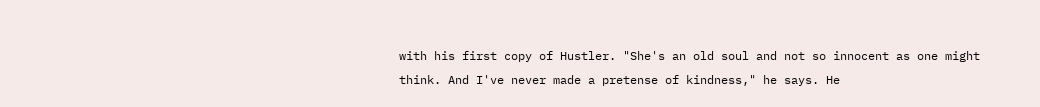with his first copy of Hustler. "She's an old soul and not so innocent as one might think. And I've never made a pretense of kindness," he says. He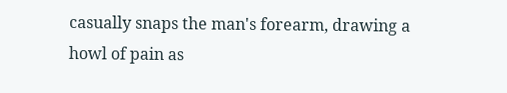casually snaps the man's forearm, drawing a howl of pain as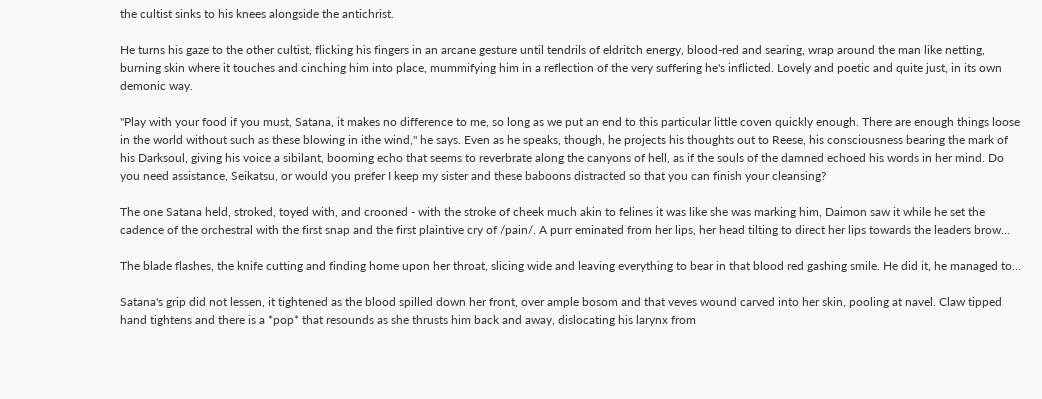the cultist sinks to his knees alongside the antichrist.

He turns his gaze to the other cultist, flicking his fingers in an arcane gesture until tendrils of eldritch energy, blood-red and searing, wrap around the man like netting, burning skin where it touches and cinching him into place, mummifying him in a reflection of the very suffering he's inflicted. Lovely and poetic and quite just, in its own demonic way.

"Play with your food if you must, Satana, it makes no difference to me, so long as we put an end to this particular little coven quickly enough. There are enough things loose in the world without such as these blowing in ithe wind," he says. Even as he speaks, though, he projects his thoughts out to Reese, his consciousness bearing the mark of his Darksoul, giving his voice a sibilant, booming echo that seems to reverbrate along the canyons of hell, as if the souls of the damned echoed his words in her mind. Do you need assistance, Seikatsu, or would you prefer I keep my sister and these baboons distracted so that you can finish your cleansing?

The one Satana held, stroked, toyed with, and crooned - with the stroke of cheek much akin to felines it was like she was marking him, Daimon saw it while he set the cadence of the orchestral with the first snap and the first plaintive cry of /pain/. A purr eminated from her lips, her head tilting to direct her lips towards the leaders brow…

The blade flashes, the knife cutting and finding home upon her throat, slicing wide and leaving everything to bear in that blood red gashing smile. He did it, he managed to…

Satana's grip did not lessen, it tightened as the blood spilled down her front, over ample bosom and that veves wound carved into her skin, pooling at navel. Claw tipped hand tightens and there is a *pop* that resounds as she thrusts him back and away, dislocating his larynx from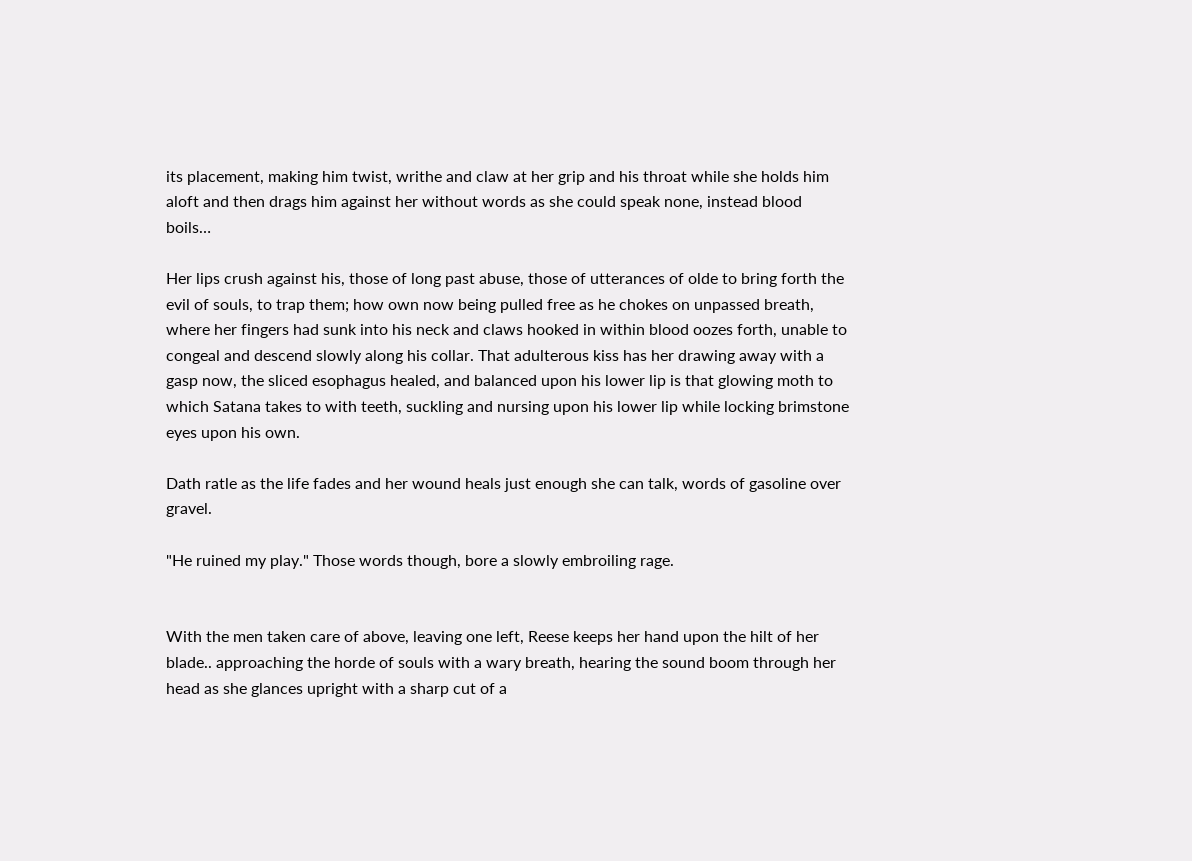its placement, making him twist, writhe and claw at her grip and his throat while she holds him aloft and then drags him against her without words as she could speak none, instead blood boils…

Her lips crush against his, those of long past abuse, those of utterances of olde to bring forth the evil of souls, to trap them; how own now being pulled free as he chokes on unpassed breath, where her fingers had sunk into his neck and claws hooked in within blood oozes forth, unable to congeal and descend slowly along his collar. That adulterous kiss has her drawing away with a gasp now, the sliced esophagus healed, and balanced upon his lower lip is that glowing moth to which Satana takes to with teeth, suckling and nursing upon his lower lip while locking brimstone eyes upon his own.

Dath ratle as the life fades and her wound heals just enough she can talk, words of gasoline over gravel.

"He ruined my play." Those words though, bore a slowly embroiling rage.


With the men taken care of above, leaving one left, Reese keeps her hand upon the hilt of her blade.. approaching the horde of souls with a wary breath, hearing the sound boom through her head as she glances upright with a sharp cut of a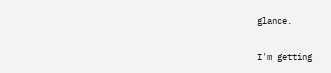glance.

I'm getting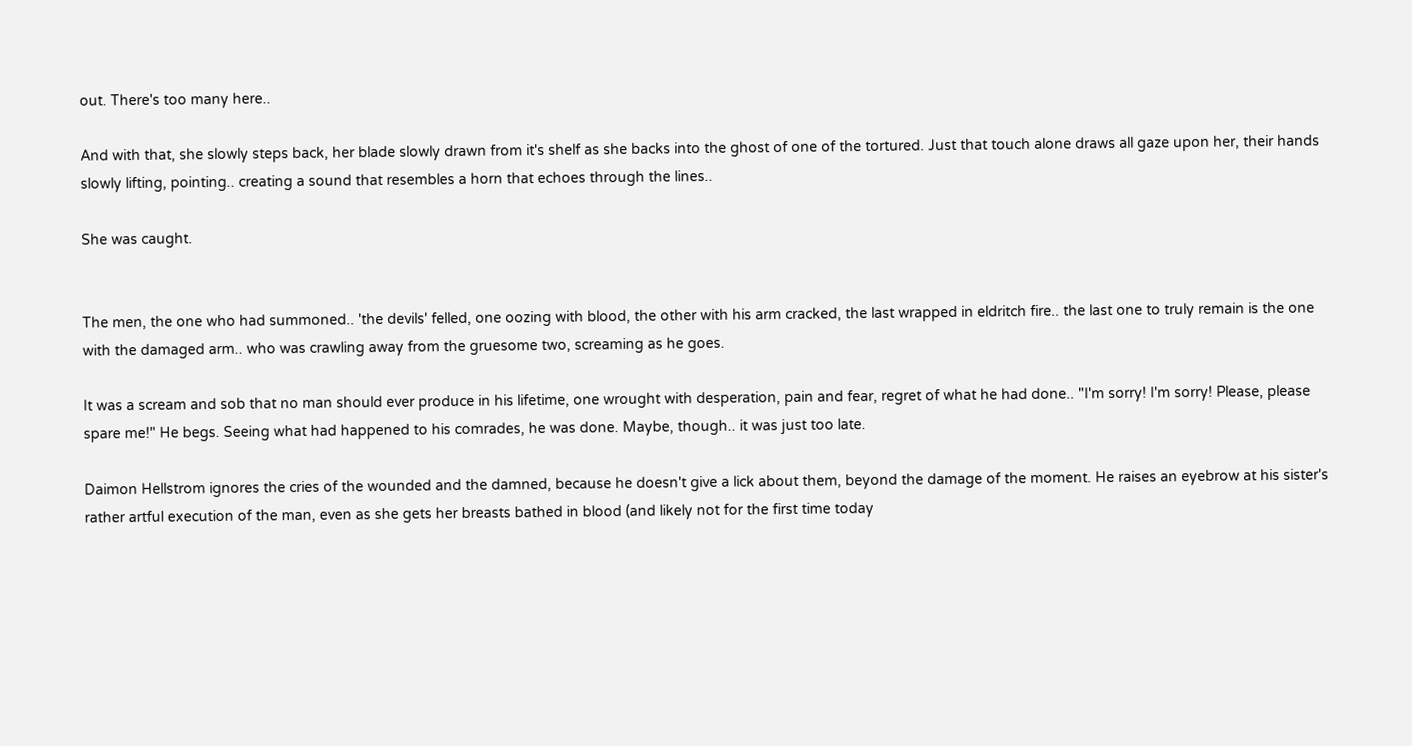out. There's too many here..

And with that, she slowly steps back, her blade slowly drawn from it's shelf as she backs into the ghost of one of the tortured. Just that touch alone draws all gaze upon her, their hands slowly lifting, pointing.. creating a sound that resembles a horn that echoes through the lines..

She was caught.


The men, the one who had summoned.. 'the devils' felled, one oozing with blood, the other with his arm cracked, the last wrapped in eldritch fire.. the last one to truly remain is the one with the damaged arm.. who was crawling away from the gruesome two, screaming as he goes.

It was a scream and sob that no man should ever produce in his lifetime, one wrought with desperation, pain and fear, regret of what he had done.. "I'm sorry! I'm sorry! Please, please spare me!" He begs. Seeing what had happened to his comrades, he was done. Maybe, though.. it was just too late.

Daimon Hellstrom ignores the cries of the wounded and the damned, because he doesn't give a lick about them, beyond the damage of the moment. He raises an eyebrow at his sister's rather artful execution of the man, even as she gets her breasts bathed in blood (and likely not for the first time today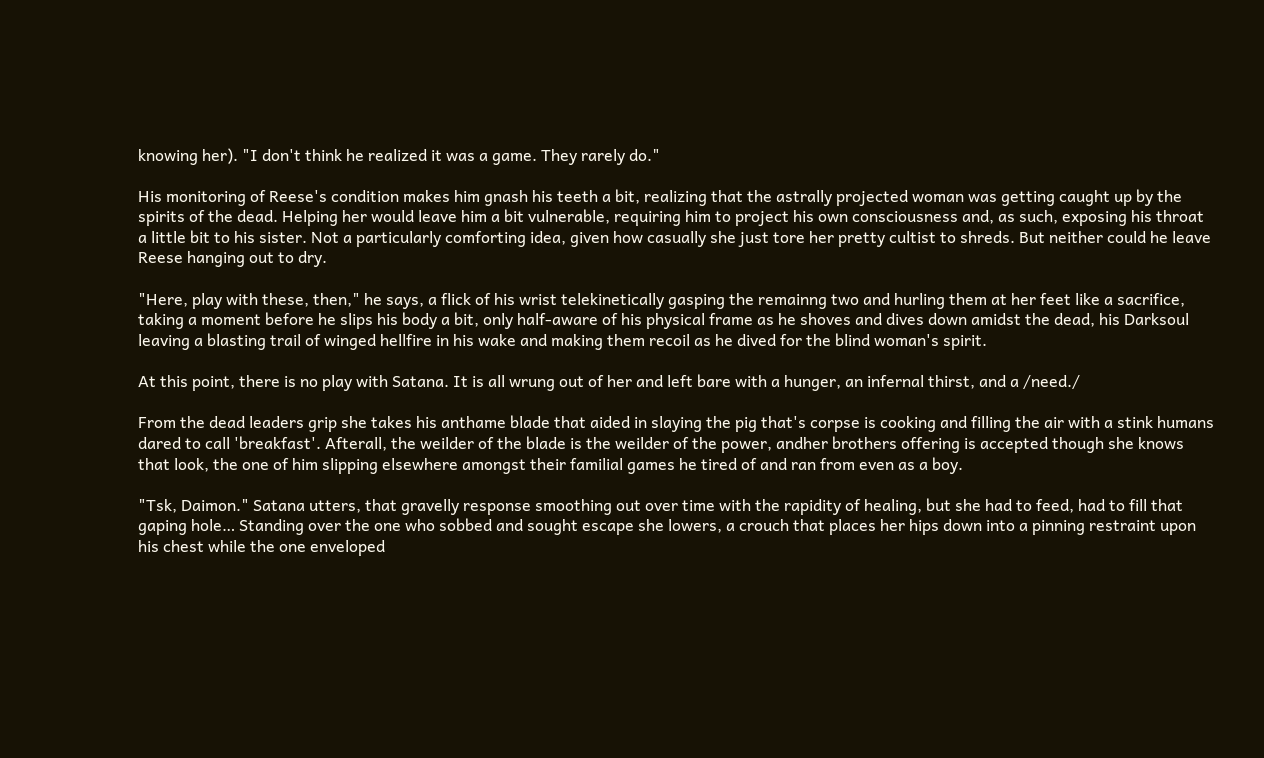knowing her). "I don't think he realized it was a game. They rarely do."

His monitoring of Reese's condition makes him gnash his teeth a bit, realizing that the astrally projected woman was getting caught up by the spirits of the dead. Helping her would leave him a bit vulnerable, requiring him to project his own consciousness and, as such, exposing his throat a little bit to his sister. Not a particularly comforting idea, given how casually she just tore her pretty cultist to shreds. But neither could he leave Reese hanging out to dry.

"Here, play with these, then," he says, a flick of his wrist telekinetically gasping the remainng two and hurling them at her feet like a sacrifice, taking a moment before he slips his body a bit, only half-aware of his physical frame as he shoves and dives down amidst the dead, his Darksoul leaving a blasting trail of winged hellfire in his wake and making them recoil as he dived for the blind woman's spirit.

At this point, there is no play with Satana. It is all wrung out of her and left bare with a hunger, an infernal thirst, and a /need./

From the dead leaders grip she takes his anthame blade that aided in slaying the pig that's corpse is cooking and filling the air with a stink humans dared to call 'breakfast'. Afterall, the weilder of the blade is the weilder of the power, andher brothers offering is accepted though she knows that look, the one of him slipping elsewhere amongst their familial games he tired of and ran from even as a boy.

"Tsk, Daimon." Satana utters, that gravelly response smoothing out over time with the rapidity of healing, but she had to feed, had to fill that gaping hole… Standing over the one who sobbed and sought escape she lowers, a crouch that places her hips down into a pinning restraint upon his chest while the one enveloped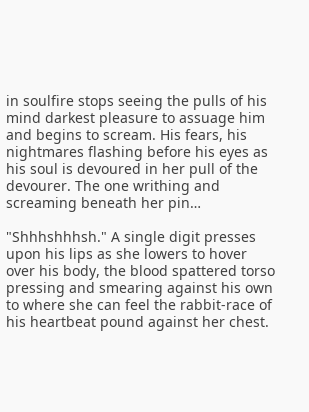in soulfire stops seeing the pulls of his mind darkest pleasure to assuage him and begins to scream. His fears, his nightmares flashing before his eyes as his soul is devoured in her pull of the devourer. The one writhing and screaming beneath her pin…

"Shhhshhhsh." A single digit presses upon his lips as she lowers to hover over his body, the blood spattered torso pressing and smearing against his own to where she can feel the rabbit-race of his heartbeat pound against her chest.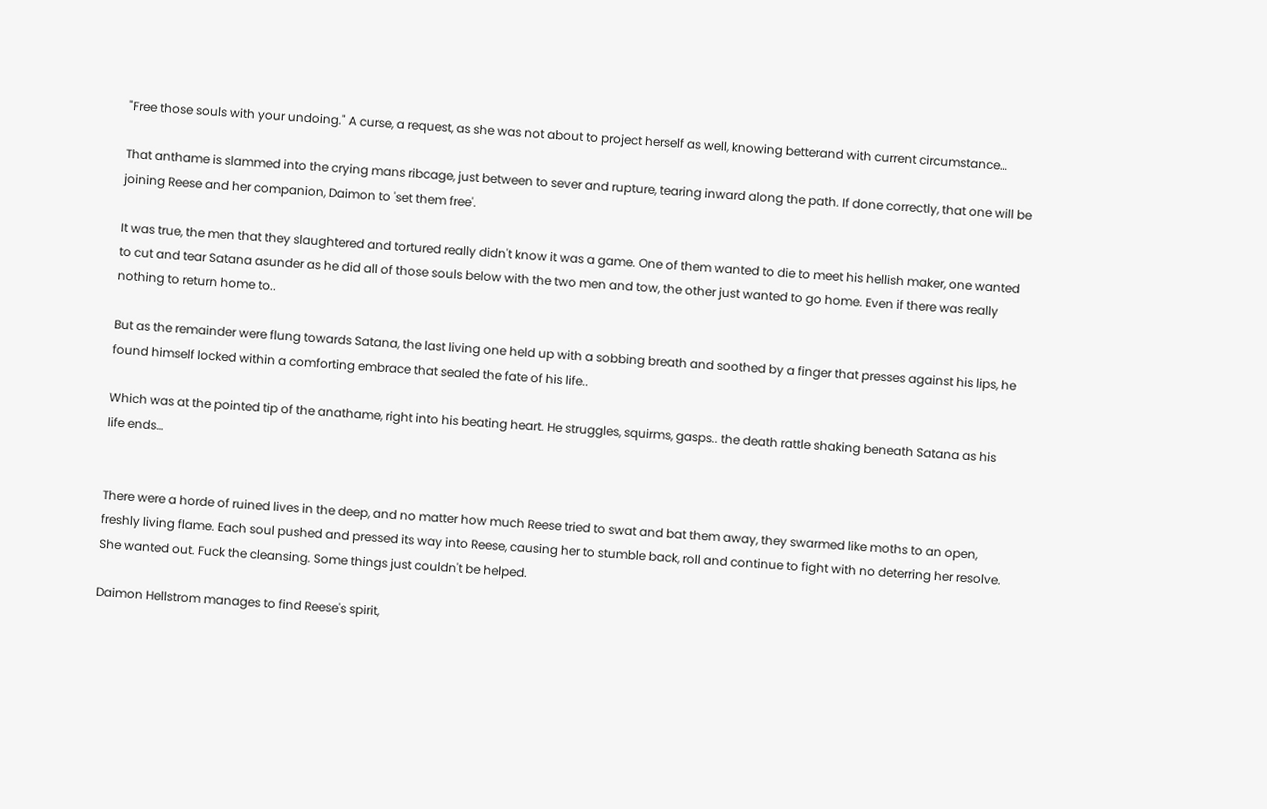"Free those souls with your undoing." A curse, a request, as she was not about to project herself as well, knowing betterand with current circumstance…

That anthame is slammed into the crying mans ribcage, just between to sever and rupture, tearing inward along the path. If done correctly, that one will be joining Reese and her companion, Daimon to 'set them free'.

It was true, the men that they slaughtered and tortured really didn't know it was a game. One of them wanted to die to meet his hellish maker, one wanted to cut and tear Satana asunder as he did all of those souls below with the two men and tow, the other just wanted to go home. Even if there was really nothing to return home to..

But as the remainder were flung towards Satana, the last living one held up with a sobbing breath and soothed by a finger that presses against his lips, he found himself locked within a comforting embrace that sealed the fate of his life..

Which was at the pointed tip of the anathame, right into his beating heart. He struggles, squirms, gasps.. the death rattle shaking beneath Satana as his life ends…


There were a horde of ruined lives in the deep, and no matter how much Reese tried to swat and bat them away, they swarmed like moths to an open, freshly living flame. Each soul pushed and pressed its way into Reese, causing her to stumble back, roll and continue to fight with no deterring her resolve. She wanted out. Fuck the cleansing. Some things just couldn't be helped.

Daimon Hellstrom manages to find Reese's spirit,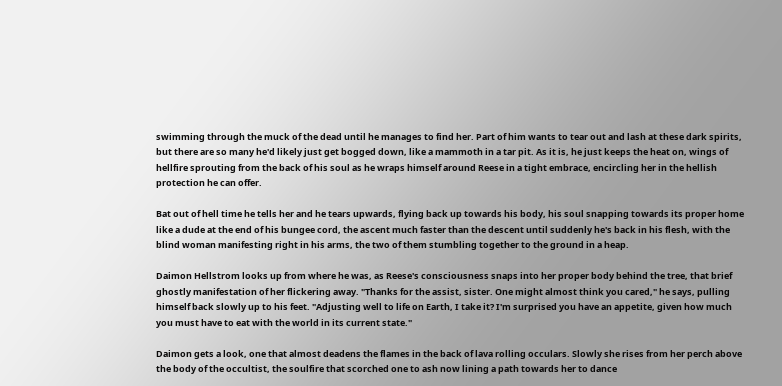swimming through the muck of the dead until he manages to find her. Part of him wants to tear out and lash at these dark spirits, but there are so many he'd likely just get bogged down, like a mammoth in a tar pit. As it is, he just keeps the heat on, wings of hellfire sprouting from the back of his soul as he wraps himself around Reese in a tight embrace, encircling her in the hellish protection he can offer.

Bat out of hell time he tells her and he tears upwards, flying back up towards his body, his soul snapping towards its proper home like a dude at the end of his bungee cord, the ascent much faster than the descent until suddenly he's back in his flesh, with the blind woman manifesting right in his arms, the two of them stumbling together to the ground in a heap.

Daimon Hellstrom looks up from where he was, as Reese's consciousness snaps into her proper body behind the tree, that brief ghostly manifestation of her flickering away. "Thanks for the assist, sister. One might almost think you cared," he says, pulling himself back slowly up to his feet. "Adjusting well to life on Earth, I take it? I'm surprised you have an appetite, given how much you must have to eat with the world in its current state."

Daimon gets a look, one that almost deadens the flames in the back of lava rolling occulars. Slowly she rises from her perch above the body of the occultist, the soulfire that scorched one to ash now lining a path towards her to dance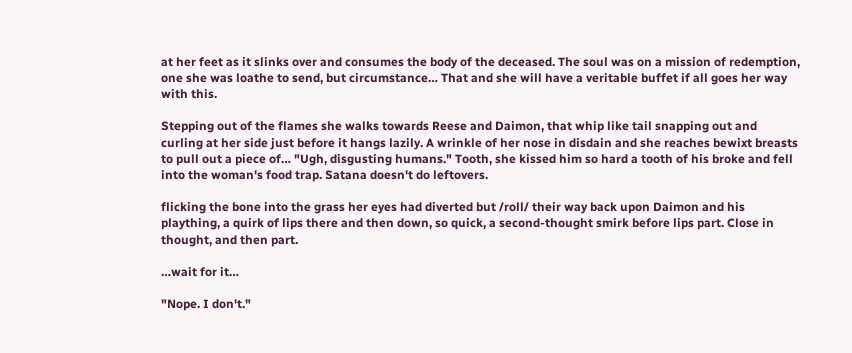at her feet as it slinks over and consumes the body of the deceased. The soul was on a mission of redemption, one she was loathe to send, but circumstance… That and she will have a veritable buffet if all goes her way with this.

Stepping out of the flames she walks towards Reese and Daimon, that whip like tail snapping out and curling at her side just before it hangs lazily. A wrinkle of her nose in disdain and she reaches bewixt breasts to pull out a piece of… "Ugh, disgusting humans." Tooth, she kissed him so hard a tooth of his broke and fell into the woman's food trap. Satana doesn't do leftovers.

flicking the bone into the grass her eyes had diverted but /roll/ their way back upon Daimon and his plaything, a quirk of lips there and then down, so quick, a second-thought smirk before lips part. Close in thought, and then part.

…wait for it…

"Nope. I don't."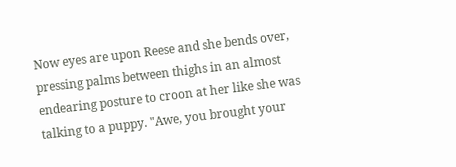Now eyes are upon Reese and she bends over, pressing palms between thighs in an almost endearing posture to croon at her like she was talking to a puppy. "Awe, you brought your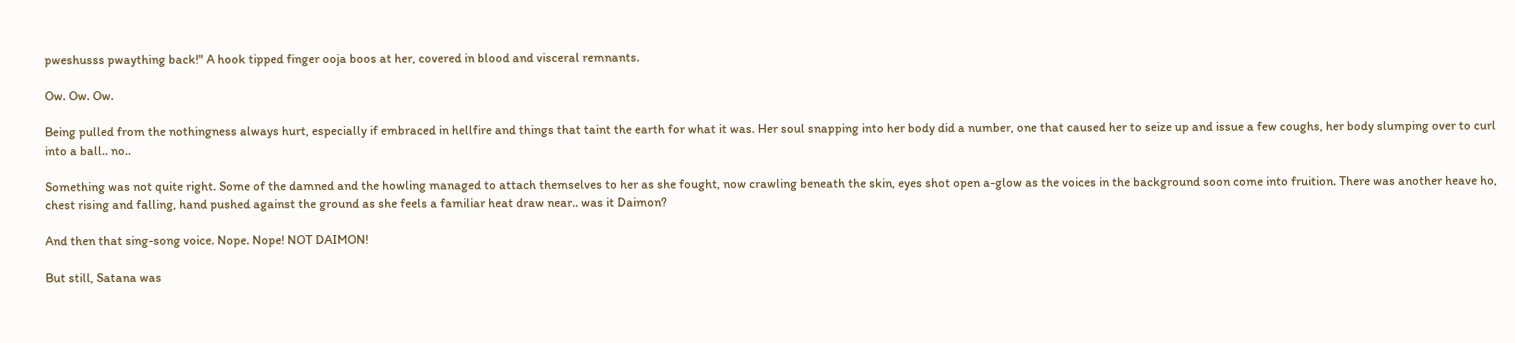pweshusss pwaything back!" A hook tipped finger ooja boos at her, covered in blood and visceral remnants.

Ow. Ow. Ow.

Being pulled from the nothingness always hurt, especially if embraced in hellfire and things that taint the earth for what it was. Her soul snapping into her body did a number, one that caused her to seize up and issue a few coughs, her body slumping over to curl into a ball.. no..

Something was not quite right. Some of the damned and the howling managed to attach themselves to her as she fought, now crawling beneath the skin, eyes shot open a-glow as the voices in the background soon come into fruition. There was another heave ho, chest rising and falling, hand pushed against the ground as she feels a familiar heat draw near.. was it Daimon?

And then that sing-song voice. Nope. Nope! NOT DAIMON!

But still, Satana was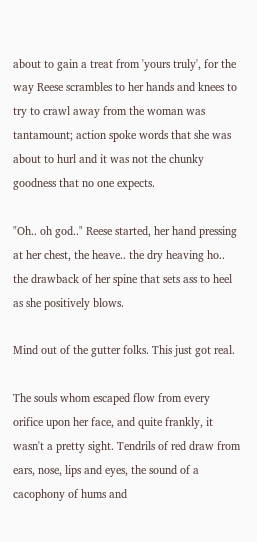about to gain a treat from 'yours truly', for the way Reese scrambles to her hands and knees to try to crawl away from the woman was tantamount; action spoke words that she was about to hurl and it was not the chunky goodness that no one expects.

"Oh.. oh god.." Reese started, her hand pressing at her chest, the heave.. the dry heaving ho.. the drawback of her spine that sets ass to heel as she positively blows.

Mind out of the gutter folks. This just got real.

The souls whom escaped flow from every orifice upon her face, and quite frankly, it wasn't a pretty sight. Tendrils of red draw from ears, nose, lips and eyes, the sound of a cacophony of hums and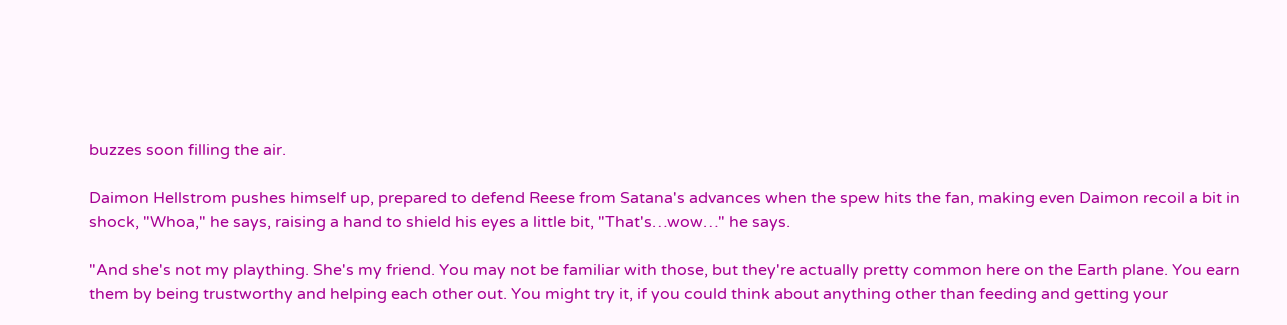buzzes soon filling the air.

Daimon Hellstrom pushes himself up, prepared to defend Reese from Satana's advances when the spew hits the fan, making even Daimon recoil a bit in shock, "Whoa," he says, raising a hand to shield his eyes a little bit, "That's…wow…" he says.

"And she's not my plaything. She's my friend. You may not be familiar with those, but they're actually pretty common here on the Earth plane. You earn them by being trustworthy and helping each other out. You might try it, if you could think about anything other than feeding and getting your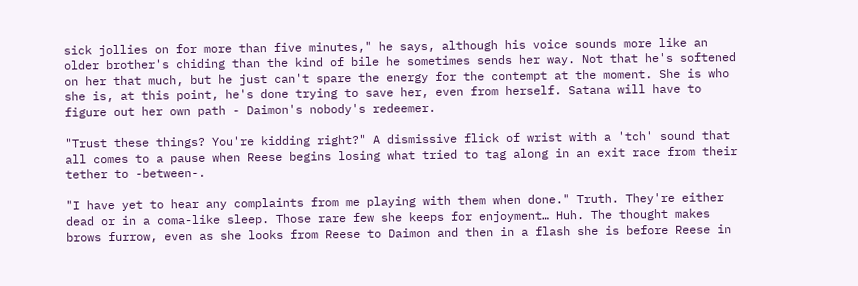sick jollies on for more than five minutes," he says, although his voice sounds more like an older brother's chiding than the kind of bile he sometimes sends her way. Not that he's softened on her that much, but he just can't spare the energy for the contempt at the moment. She is who she is, at this point, he's done trying to save her, even from herself. Satana will have to figure out her own path - Daimon's nobody's redeemer.

"Trust these things? You're kidding right?" A dismissive flick of wrist with a 'tch' sound that all comes to a pause when Reese begins losing what tried to tag along in an exit race from their tether to -between-.

"I have yet to hear any complaints from me playing with them when done." Truth. They're either dead or in a coma-like sleep. Those rare few she keeps for enjoyment… Huh. The thought makes brows furrow, even as she looks from Reese to Daimon and then in a flash she is before Reese in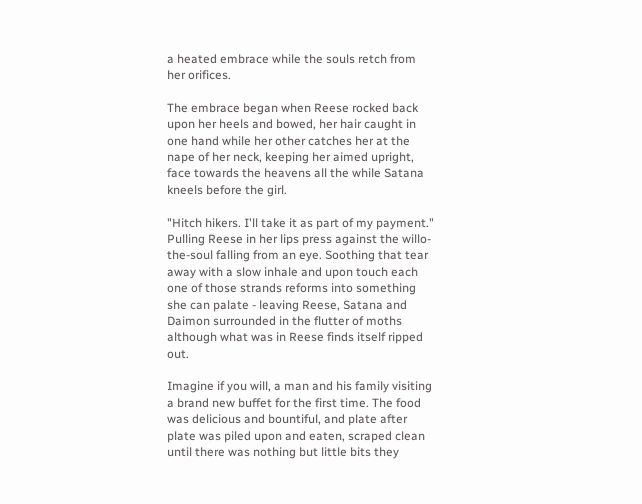a heated embrace while the souls retch from her orifices.

The embrace began when Reese rocked back upon her heels and bowed, her hair caught in one hand while her other catches her at the nape of her neck, keeping her aimed upright, face towards the heavens all the while Satana kneels before the girl.

"Hitch hikers. I'll take it as part of my payment." Pulling Reese in her lips press against the willo-the-soul falling from an eye. Soothing that tear away with a slow inhale and upon touch each one of those strands reforms into something she can palate - leaving Reese, Satana and Daimon surrounded in the flutter of moths although what was in Reese finds itself ripped out.

Imagine if you will, a man and his family visiting a brand new buffet for the first time. The food was delicious and bountiful, and plate after plate was piled upon and eaten, scraped clean until there was nothing but little bits they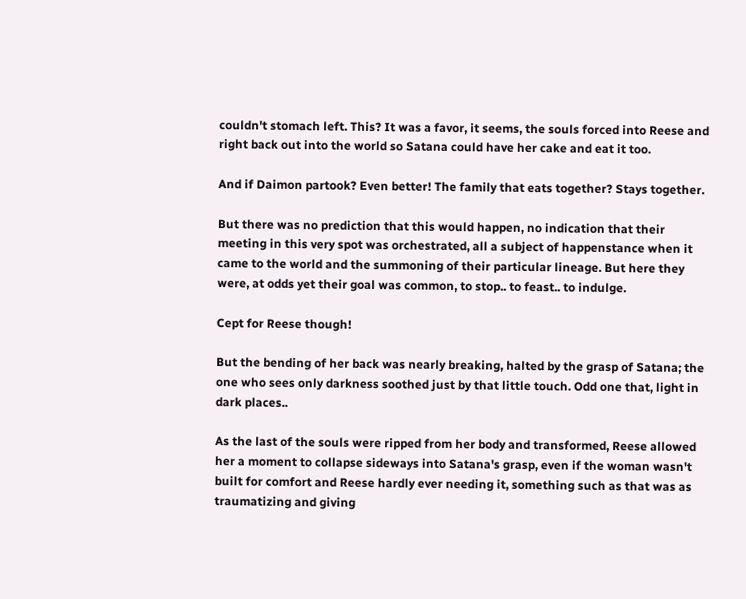couldn't stomach left. This? It was a favor, it seems, the souls forced into Reese and right back out into the world so Satana could have her cake and eat it too.

And if Daimon partook? Even better! The family that eats together? Stays together.

But there was no prediction that this would happen, no indication that their meeting in this very spot was orchestrated, all a subject of happenstance when it came to the world and the summoning of their particular lineage. But here they were, at odds yet their goal was common, to stop.. to feast.. to indulge.

Cept for Reese though!

But the bending of her back was nearly breaking, halted by the grasp of Satana; the one who sees only darkness soothed just by that little touch. Odd one that, light in dark places..

As the last of the souls were ripped from her body and transformed, Reese allowed her a moment to collapse sideways into Satana's grasp, even if the woman wasn't built for comfort and Reese hardly ever needing it, something such as that was as traumatizing and giving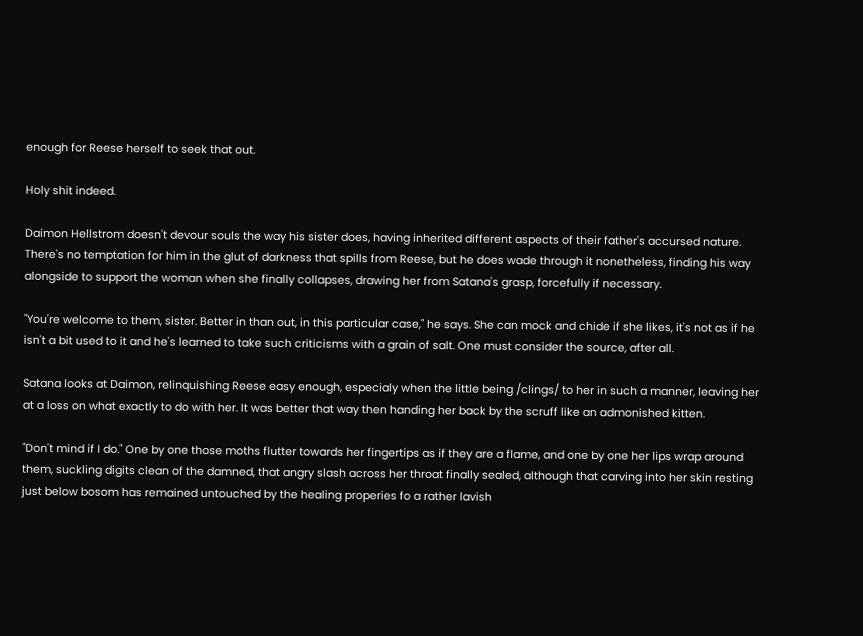enough for Reese herself to seek that out.

Holy shit indeed.

Daimon Hellstrom doesn't devour souls the way his sister does, having inherited different aspects of their father's accursed nature. There's no temptation for him in the glut of darkness that spills from Reese, but he does wade through it nonetheless, finding his way alongside to support the woman when she finally collapses, drawing her from Satana's grasp, forcefully if necessary.

"You're welcome to them, sister. Better in than out, in this particular case," he says. She can mock and chide if she likes, it's not as if he isn't a bit used to it and he's learned to take such criticisms with a grain of salt. One must consider the source, after all.

Satana looks at Daimon, relinquishing Reese easy enough, especialy when the little being /clings/ to her in such a manner, leaving her at a loss on what exactly to do with her. It was better that way then handing her back by the scruff like an admonished kitten.

"Don't mind if I do." One by one those moths flutter towards her fingertips as if they are a flame, and one by one her lips wrap around them, suckling digits clean of the damned, that angry slash across her throat finally sealed, although that carving into her skin resting just below bosom has remained untouched by the healing properies fo a rather lavish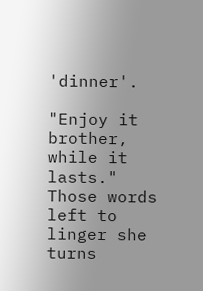'dinner'.

"Enjoy it brother, while it lasts." Those words left to linger she turns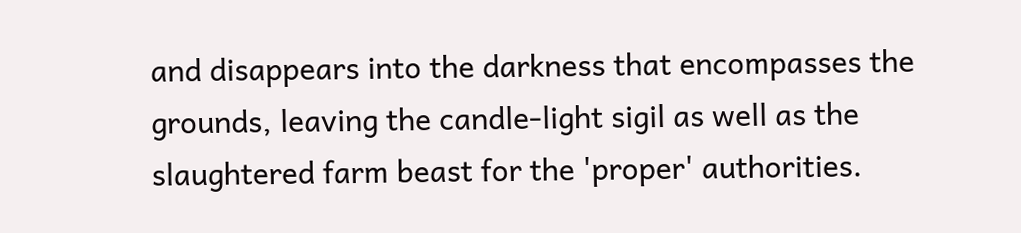and disappears into the darkness that encompasses the grounds, leaving the candle-light sigil as well as the slaughtered farm beast for the 'proper' authorities.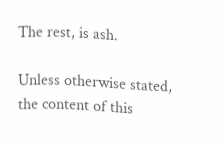The rest, is ash.

Unless otherwise stated, the content of this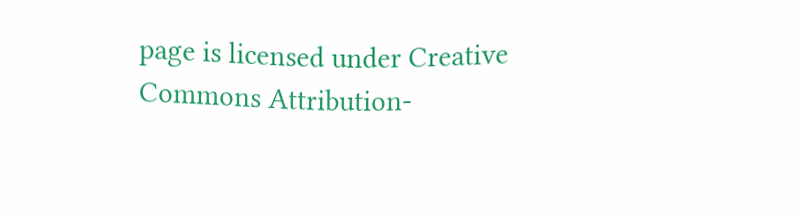page is licensed under Creative Commons Attribution-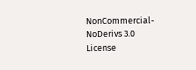NonCommercial-NoDerivs 3.0 License